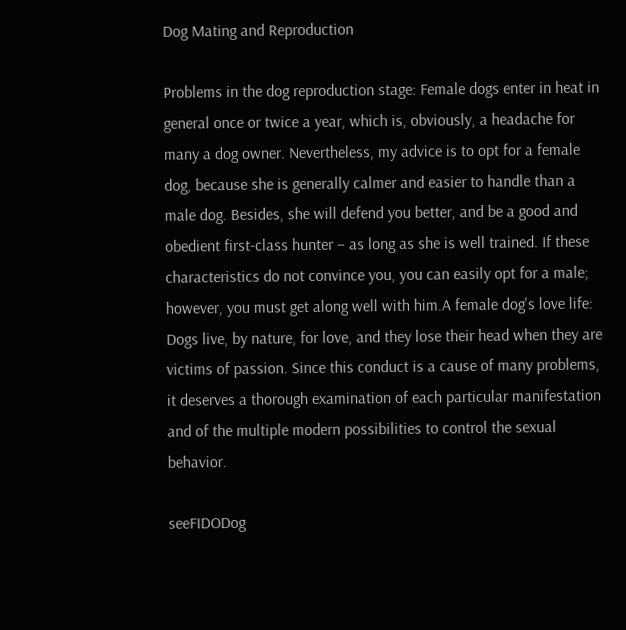Dog Mating and Reproduction

Problems in the dog reproduction stage: Female dogs enter in heat in general once or twice a year, which is, obviously, a headache for many a dog owner. Nevertheless, my advice is to opt for a female dog, because she is generally calmer and easier to handle than a male dog. Besides, she will defend you better, and be a good and obedient first-class hunter – as long as she is well trained. If these characteristics do not convince you, you can easily opt for a male; however, you must get along well with him.A female dog's love life: Dogs live, by nature, for love, and they lose their head when they are victims of passion. Since this conduct is a cause of many problems, it deserves a thorough examination of each particular manifestation and of the multiple modern possibilities to control the sexual behavior.

seeFIDODog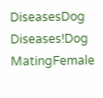DiseasesDog Diseases!Dog MatingFemale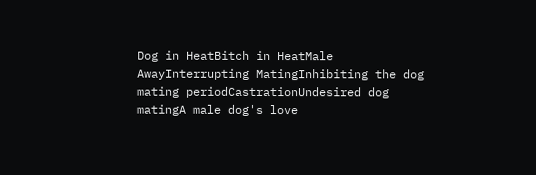Dog in HeatBitch in HeatMale AwayInterrupting MatingInhibiting the dog mating periodCastrationUndesired dog matingA male dog's love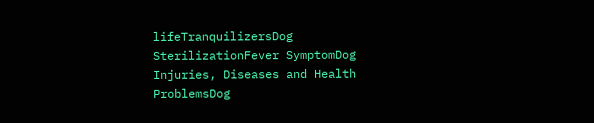lifeTranquilizersDog SterilizationFever SymptomDog Injuries, Diseases and Health ProblemsDog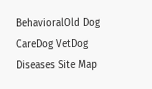BehavioralOld Dog CareDog VetDog Diseases Site Map